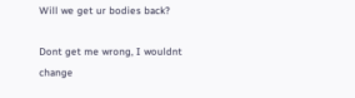Will we get ur bodies back?

Dont get me wrong, I wouldnt change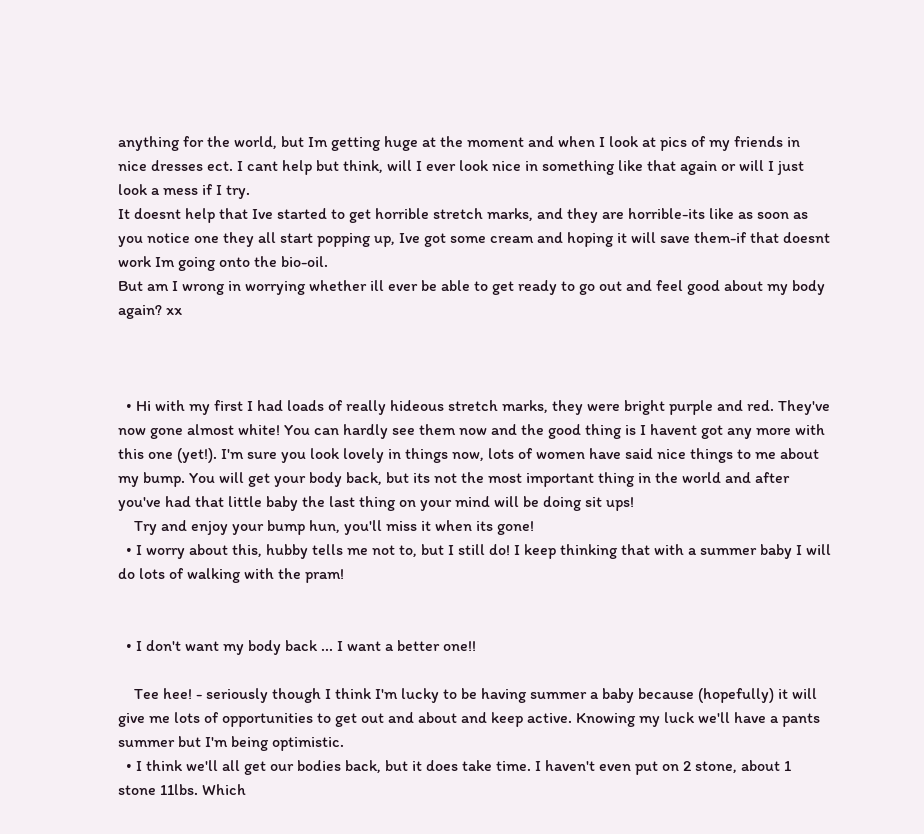anything for the world, but Im getting huge at the moment and when I look at pics of my friends in nice dresses ect. I cant help but think, will I ever look nice in something like that again or will I just look a mess if I try.
It doesnt help that Ive started to get horrible stretch marks, and they are horrible-its like as soon as you notice one they all start popping up, Ive got some cream and hoping it will save them-if that doesnt work Im going onto the bio-oil.
But am I wrong in worrying whether ill ever be able to get ready to go out and feel good about my body again? xx



  • Hi with my first I had loads of really hideous stretch marks, they were bright purple and red. They've now gone almost white! You can hardly see them now and the good thing is I havent got any more with this one (yet!). I'm sure you look lovely in things now, lots of women have said nice things to me about my bump. You will get your body back, but its not the most important thing in the world and after you've had that little baby the last thing on your mind will be doing sit ups!
    Try and enjoy your bump hun, you'll miss it when its gone!
  • I worry about this, hubby tells me not to, but I still do! I keep thinking that with a summer baby I will do lots of walking with the pram!


  • I don't want my body back ... I want a better one!!

    Tee hee! - seriously though I think I'm lucky to be having summer a baby because (hopefully) it will give me lots of opportunities to get out and about and keep active. Knowing my luck we'll have a pants summer but I'm being optimistic.
  • I think we'll all get our bodies back, but it does take time. I haven't even put on 2 stone, about 1 stone 11lbs. Which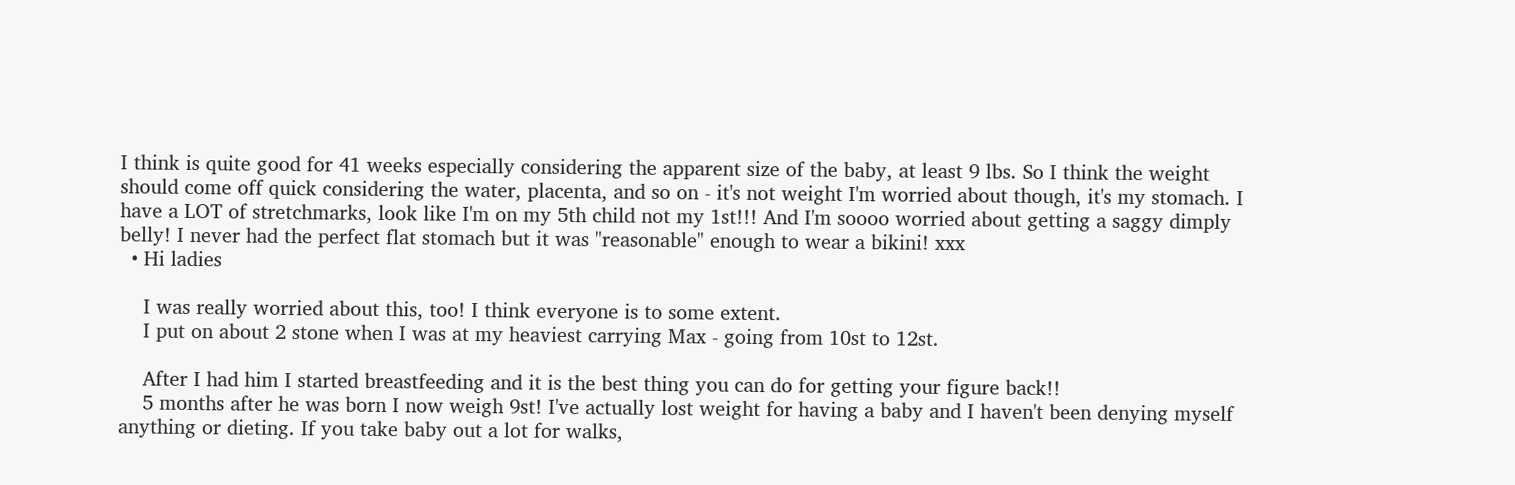I think is quite good for 41 weeks especially considering the apparent size of the baby, at least 9 lbs. So I think the weight should come off quick considering the water, placenta, and so on - it's not weight I'm worried about though, it's my stomach. I have a LOT of stretchmarks, look like I'm on my 5th child not my 1st!!! And I'm soooo worried about getting a saggy dimply belly! I never had the perfect flat stomach but it was "reasonable" enough to wear a bikini! xxx
  • Hi ladies

    I was really worried about this, too! I think everyone is to some extent.
    I put on about 2 stone when I was at my heaviest carrying Max - going from 10st to 12st.

    After I had him I started breastfeeding and it is the best thing you can do for getting your figure back!!
    5 months after he was born I now weigh 9st! I've actually lost weight for having a baby and I haven't been denying myself anything or dieting. If you take baby out a lot for walks,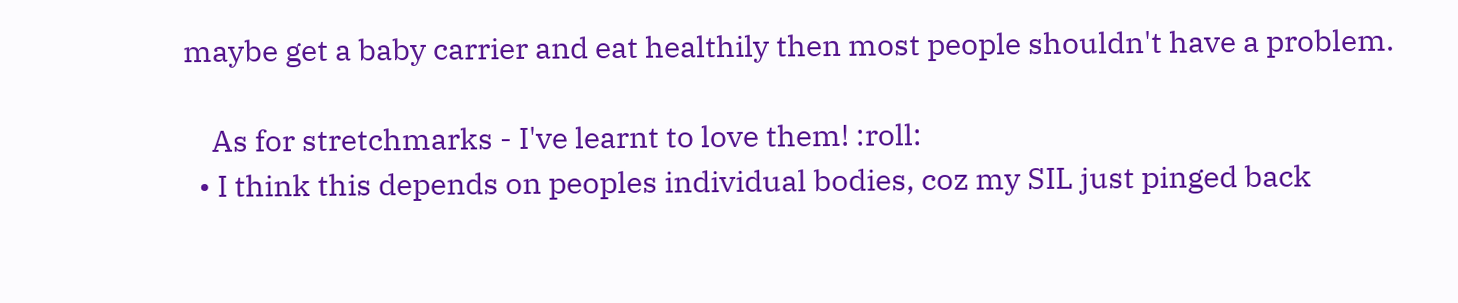maybe get a baby carrier and eat healthily then most people shouldn't have a problem.

    As for stretchmarks - I've learnt to love them! :roll:
  • I think this depends on peoples individual bodies, coz my SIL just pinged back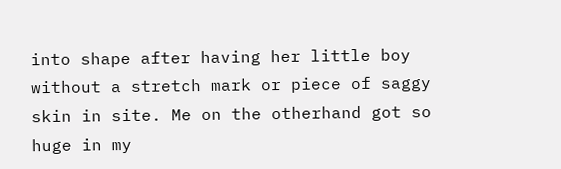into shape after having her little boy without a stretch mark or piece of saggy skin in site. Me on the otherhand got so huge in my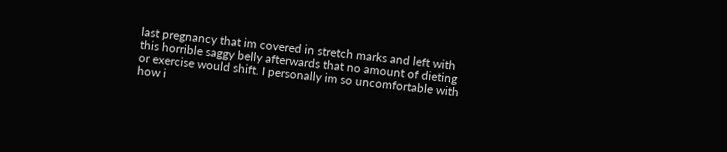last pregnancy that im covered in stretch marks and left with this horrible saggy belly afterwards that no amount of dieting or exercise would shift. I personally im so uncomfortable with how i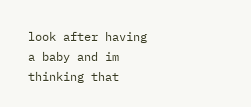look after having a baby and im thinking that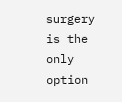surgery is the only option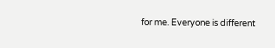for me. Everyone is different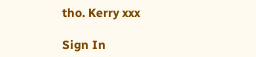tho. Kerry xxx

Sign In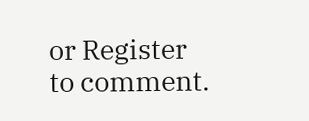or Register to comment.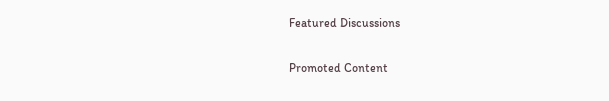Featured Discussions

Promoted Content